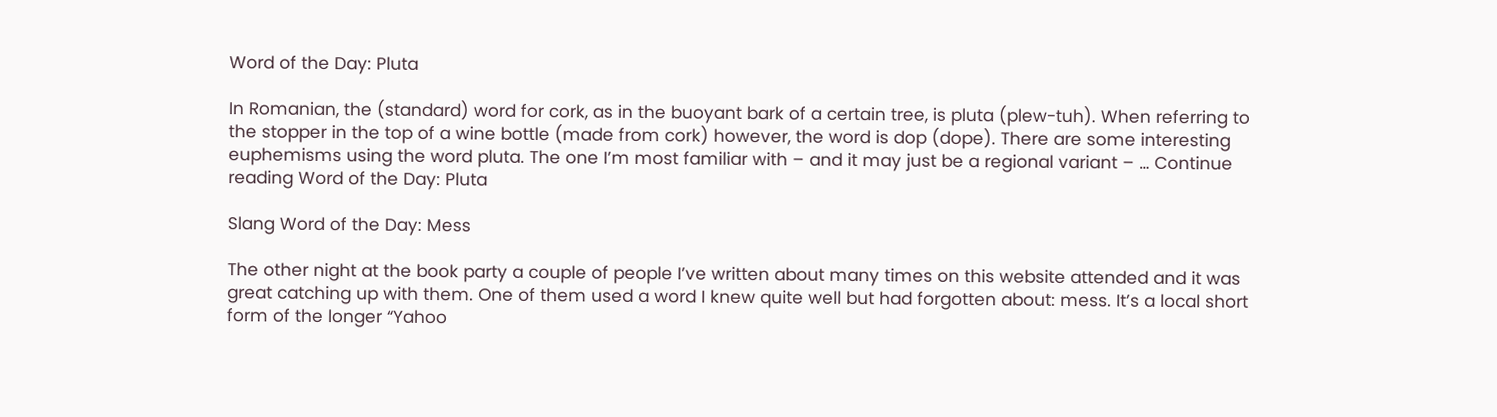Word of the Day: Pluta

In Romanian, the (standard) word for cork, as in the buoyant bark of a certain tree, is pluta (plew-tuh). When referring to the stopper in the top of a wine bottle (made from cork) however, the word is dop (dope). There are some interesting euphemisms using the word pluta. The one I’m most familiar with – and it may just be a regional variant – … Continue reading Word of the Day: Pluta

Slang Word of the Day: Mess

The other night at the book party a couple of people I’ve written about many times on this website attended and it was great catching up with them. One of them used a word I knew quite well but had forgotten about: mess. It’s a local short form of the longer “Yahoo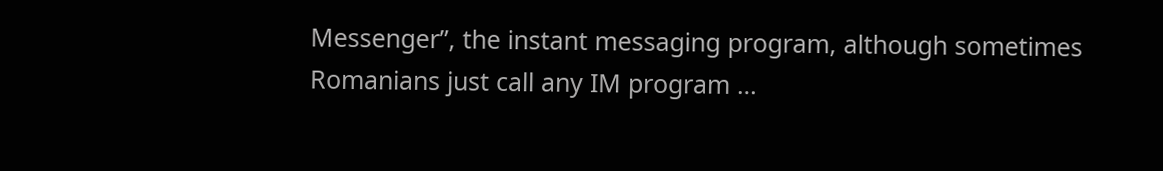Messenger”, the instant messaging program, although sometimes Romanians just call any IM program …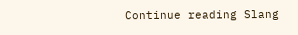Continue reading Slang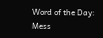Word of the Day: Mess